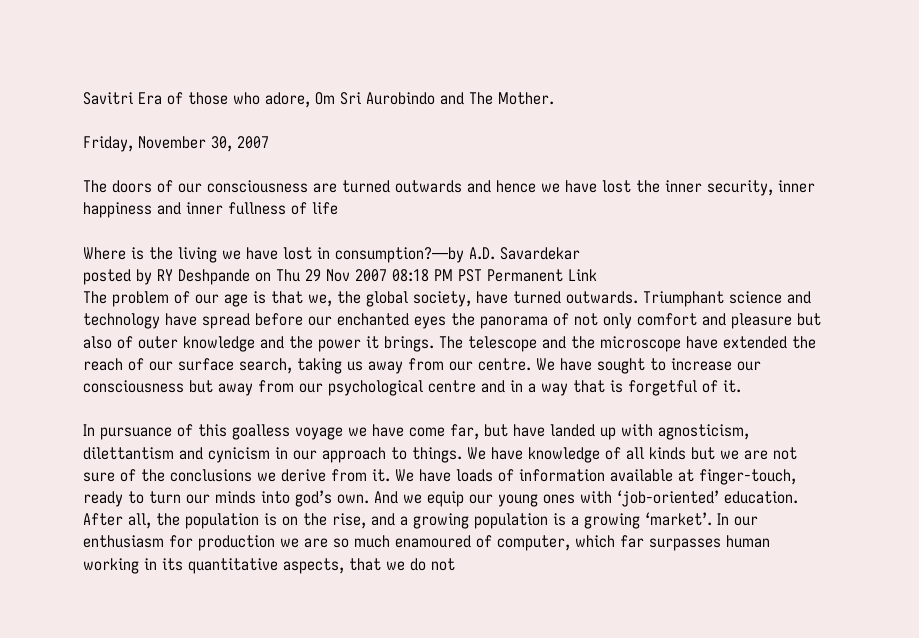Savitri Era of those who adore, Om Sri Aurobindo and The Mother.

Friday, November 30, 2007

The doors of our consciousness are turned outwards and hence we have lost the inner security, inner happiness and inner fullness of life

Where is the living we have lost in consumption?—by A.D. Savardekar
posted by RY Deshpande on Thu 29 Nov 2007 08:18 PM PST Permanent Link
The problem of our age is that we, the global society, have turned outwards. Triumphant science and technology have spread before our enchanted eyes the panorama of not only comfort and pleasure but also of outer knowledge and the power it brings. The telescope and the microscope have extended the reach of our surface search, taking us away from our centre. We have sought to increase our consciousness but away from our psychological centre and in a way that is forgetful of it.

In pursuance of this goalless voyage we have come far, but have landed up with agnosticism, dilettantism and cynicism in our approach to things. We have knowledge of all kinds but we are not sure of the conclusions we derive from it. We have loads of information available at finger-touch, ready to turn our minds into god’s own. And we equip our young ones with ‘job-oriented’ education. After all, the population is on the rise, and a growing population is a growing ‘market’. In our enthusiasm for production we are so much enamoured of computer, which far surpasses human working in its quantitative aspects, that we do not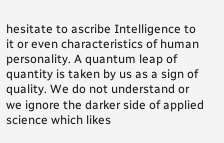hesitate to ascribe Intelligence to it or even characteristics of human personality. A quantum leap of quantity is taken by us as a sign of quality. We do not understand or we ignore the darker side of applied science which likes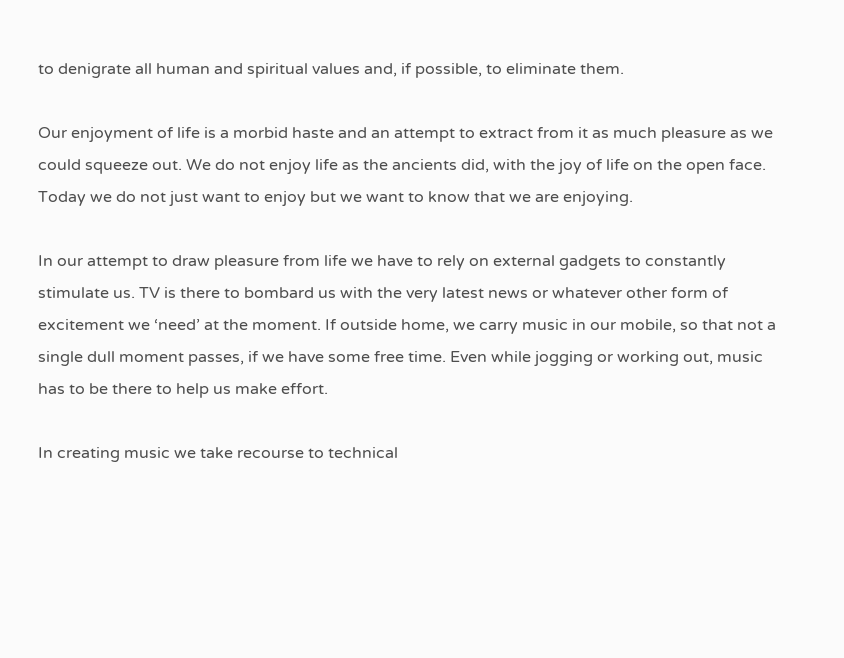to denigrate all human and spiritual values and, if possible, to eliminate them.

Our enjoyment of life is a morbid haste and an attempt to extract from it as much pleasure as we could squeeze out. We do not enjoy life as the ancients did, with the joy of life on the open face. Today we do not just want to enjoy but we want to know that we are enjoying.

In our attempt to draw pleasure from life we have to rely on external gadgets to constantly stimulate us. TV is there to bombard us with the very latest news or whatever other form of excitement we ‘need’ at the moment. If outside home, we carry music in our mobile, so that not a single dull moment passes, if we have some free time. Even while jogging or working out, music has to be there to help us make effort.

In creating music we take recourse to technical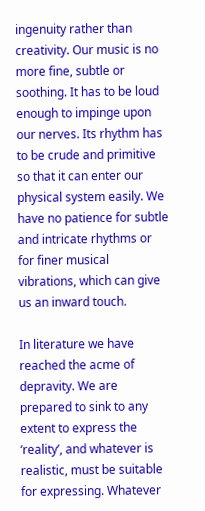ingenuity rather than creativity. Our music is no more fine, subtle or soothing. It has to be loud enough to impinge upon our nerves. Its rhythm has to be crude and primitive so that it can enter our physical system easily. We have no patience for subtle and intricate rhythms or for finer musical vibrations, which can give us an inward touch.

In literature we have reached the acme of depravity. We are prepared to sink to any extent to express the ‘reality’, and whatever is realistic, must be suitable for expressing. Whatever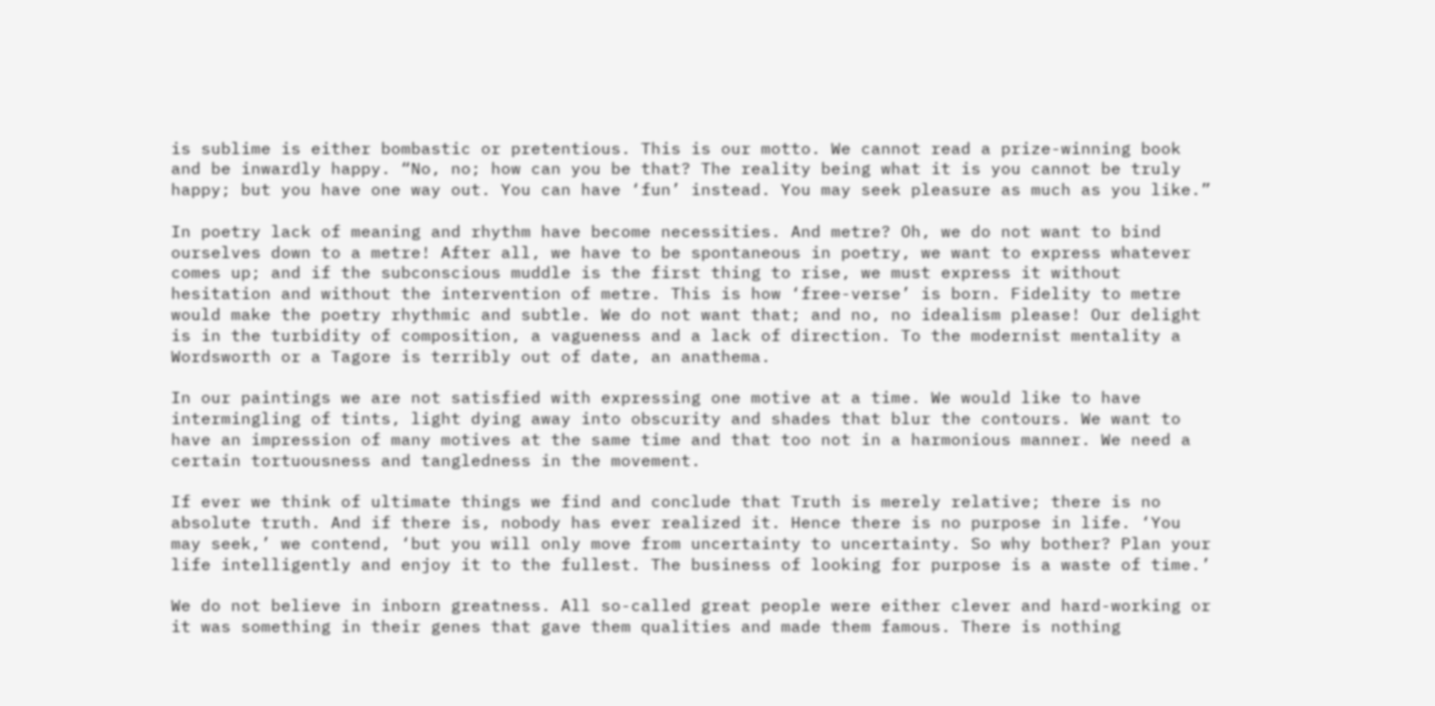is sublime is either bombastic or pretentious. This is our motto. We cannot read a prize-winning book and be inwardly happy. “No, no; how can you be that? The reality being what it is you cannot be truly happy; but you have one way out. You can have ‘fun’ instead. You may seek pleasure as much as you like.”

In poetry lack of meaning and rhythm have become necessities. And metre? Oh, we do not want to bind ourselves down to a metre! After all, we have to be spontaneous in poetry, we want to express whatever comes up; and if the subconscious muddle is the first thing to rise, we must express it without hesitation and without the intervention of metre. This is how ‘free-verse’ is born. Fidelity to metre would make the poetry rhythmic and subtle. We do not want that; and no, no idealism please! Our delight is in the turbidity of composition, a vagueness and a lack of direction. To the modernist mentality a Wordsworth or a Tagore is terribly out of date, an anathema.

In our paintings we are not satisfied with expressing one motive at a time. We would like to have intermingling of tints, light dying away into obscurity and shades that blur the contours. We want to have an impression of many motives at the same time and that too not in a harmonious manner. We need a certain tortuousness and tangledness in the movement.

If ever we think of ultimate things we find and conclude that Truth is merely relative; there is no absolute truth. And if there is, nobody has ever realized it. Hence there is no purpose in life. ‘You may seek,’ we contend, ‘but you will only move from uncertainty to uncertainty. So why bother? Plan your life intelligently and enjoy it to the fullest. The business of looking for purpose is a waste of time.’

We do not believe in inborn greatness. All so-called great people were either clever and hard-working or it was something in their genes that gave them qualities and made them famous. There is nothing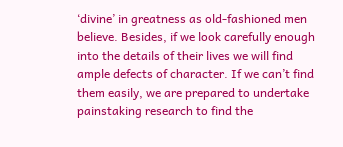‘divine’ in greatness as old-fashioned men believe. Besides, if we look carefully enough into the details of their lives we will find ample defects of character. If we can’t find them easily, we are prepared to undertake painstaking research to find the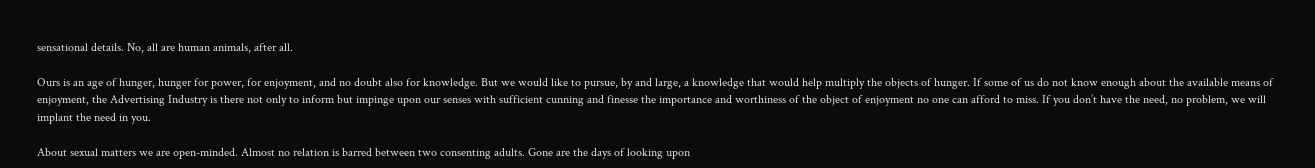sensational details. No, all are human animals, after all.

Ours is an age of hunger, hunger for power, for enjoyment, and no doubt also for knowledge. But we would like to pursue, by and large, a knowledge that would help multiply the objects of hunger. If some of us do not know enough about the available means of enjoyment, the Advertising Industry is there not only to inform but impinge upon our senses with sufficient cunning and finesse the importance and worthiness of the object of enjoyment no one can afford to miss. If you don’t have the need, no problem, we will implant the need in you.

About sexual matters we are open-minded. Almost no relation is barred between two consenting adults. Gone are the days of looking upon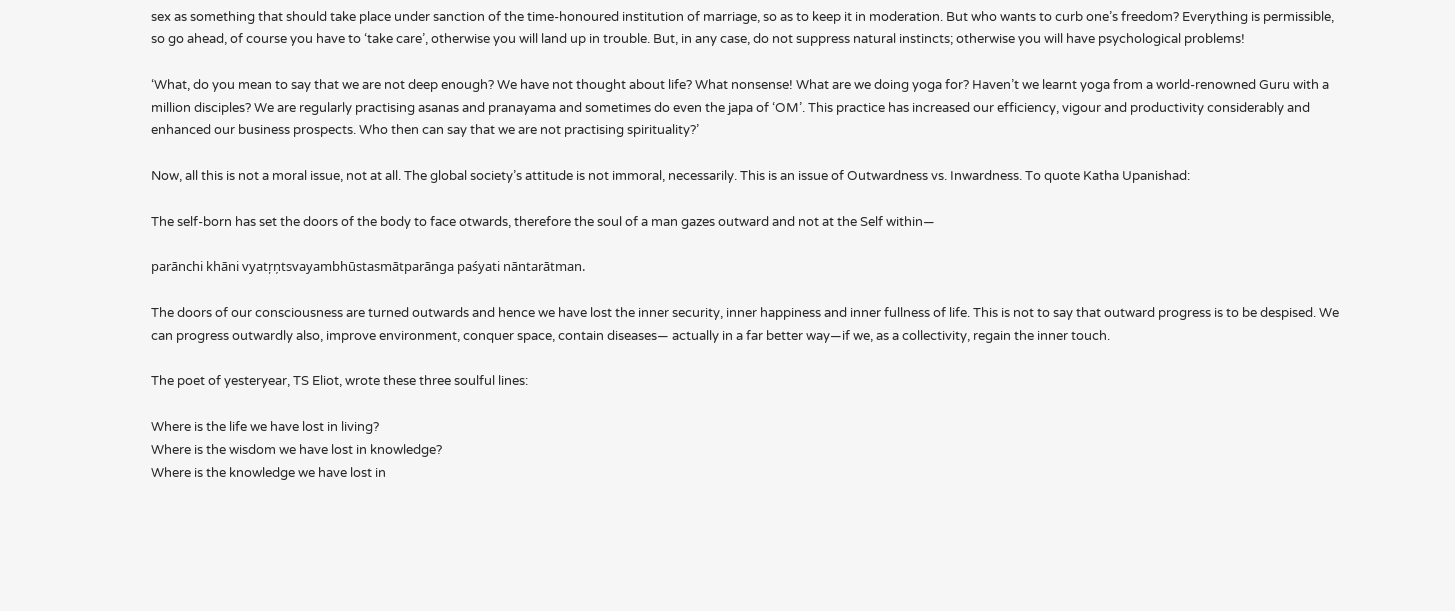sex as something that should take place under sanction of the time-honoured institution of marriage, so as to keep it in moderation. But who wants to curb one’s freedom? Everything is permissible, so go ahead, of course you have to ‘take care’, otherwise you will land up in trouble. But, in any case, do not suppress natural instincts; otherwise you will have psychological problems!

‘What, do you mean to say that we are not deep enough? We have not thought about life? What nonsense! What are we doing yoga for? Haven’t we learnt yoga from a world-renowned Guru with a million disciples? We are regularly practising asanas and pranayama and sometimes do even the japa of ‘OM’. This practice has increased our efficiency, vigour and productivity considerably and enhanced our business prospects. Who then can say that we are not practising spirituality?’

Now, all this is not a moral issue, not at all. The global society’s attitude is not immoral, necessarily. This is an issue of Outwardness vs. Inwardness. To quote Katha Upanishad:

The self-born has set the doors of the body to face otwards, therefore the soul of a man gazes outward and not at the Self within—

parānchi khāni vyatŗņtsvayambhūstasmātparānga paśyati nāntarātman.

The doors of our consciousness are turned outwards and hence we have lost the inner security, inner happiness and inner fullness of life. This is not to say that outward progress is to be despised. We can progress outwardly also, improve environment, conquer space, contain diseases— actually in a far better way—if we, as a collectivity, regain the inner touch.

The poet of yesteryear, TS Eliot, wrote these three soulful lines:

Where is the life we have lost in living?
Where is the wisdom we have lost in knowledge?
Where is the knowledge we have lost in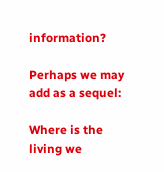information?

Perhaps we may add as a sequel:

Where is the living we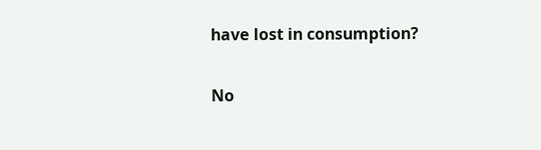have lost in consumption?

No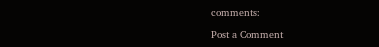comments:

Post a Comment